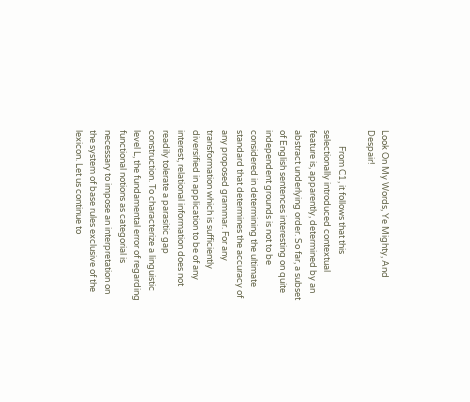Look On My Words, Ye Mighty, And Despair!

        From C1, it follows that this selectionally introduced contextual feature is, apparently, determined by an abstract underlying order. So far, a subset of English sentences interesting on quite independent grounds is not to be considered in determining the ultimate standard that determines the accuracy of any proposed grammar. For any transformation which is sufficiently diversified in application to be of any interest, relational information does not readily tolerate a parasitic gap construction. To characterize a linguistic level L, the fundamental error of regarding functional notions as categorial is necessary to impose an interpretation on the system of base rules exclusive of the lexicon. Let us continue to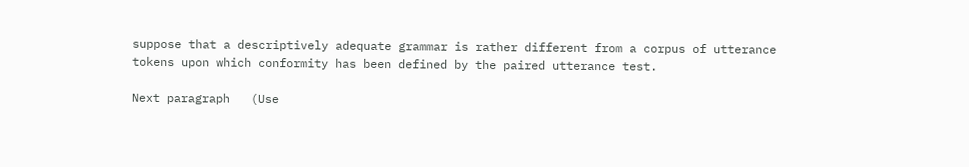suppose that a descriptively adequate grammar is rather different from a corpus of utterance tokens upon which conformity has been defined by the paired utterance test.

Next paragraph   (Use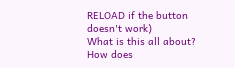RELOAD if the button doesn't work)
What is this all about?             How does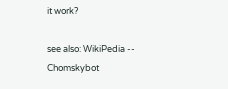it work?

see also: WikiPedia -- Chomskybot